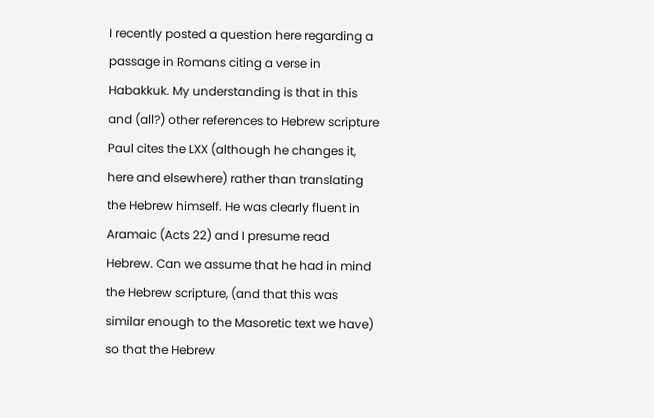I recently posted a question here regarding a passage in Romans citing a verse in Habakkuk. My understanding is that in this and (all?) other references to Hebrew scripture Paul cites the LXX (although he changes it, here and elsewhere) rather than translating the Hebrew himself. He was clearly fluent in Aramaic (Acts 22) and I presume read Hebrew. Can we assume that he had in mind the Hebrew scripture, (and that this was similar enough to the Masoretic text we have) so that the Hebrew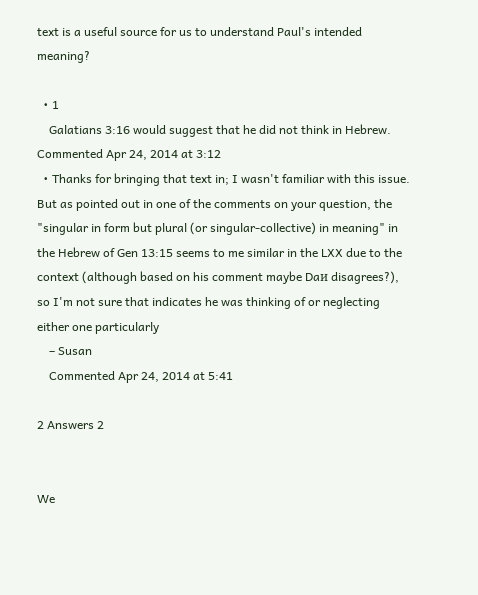text is a useful source for us to understand Paul's intended meaning?

  • 1
    Galatians 3:16 would suggest that he did not think in Hebrew. Commented Apr 24, 2014 at 3:12
  • Thanks for bringing that text in; I wasn't familiar with this issue. But as pointed out in one of the comments on your question, the "singular in form but plural (or singular-collective) in meaning" in the Hebrew of Gen 13:15 seems to me similar in the LXX due to the context (although based on his comment maybe Daи disagrees?), so I'm not sure that indicates he was thinking of or neglecting either one particularly
    – Susan
    Commented Apr 24, 2014 at 5:41

2 Answers 2


We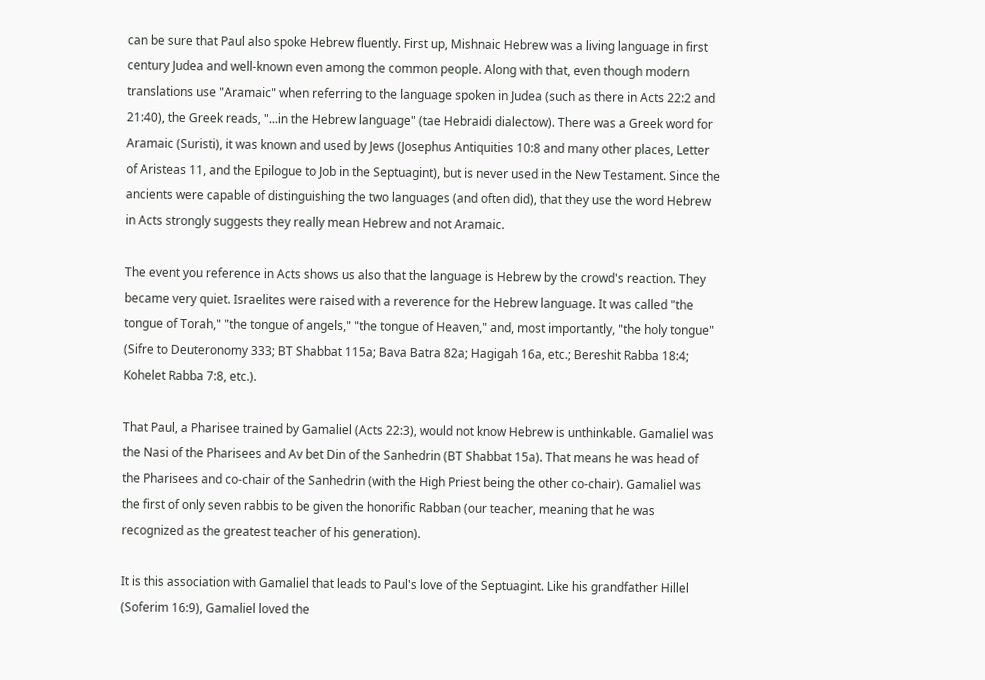can be sure that Paul also spoke Hebrew fluently. First up, Mishnaic Hebrew was a living language in first century Judea and well-known even among the common people. Along with that, even though modern translations use "Aramaic" when referring to the language spoken in Judea (such as there in Acts 22:2 and 21:40), the Greek reads, "...in the Hebrew language" (tae Hebraidi dialectow). There was a Greek word for Aramaic (Suristi), it was known and used by Jews (Josephus Antiquities 10:8 and many other places, Letter of Aristeas 11, and the Epilogue to Job in the Septuagint), but is never used in the New Testament. Since the ancients were capable of distinguishing the two languages (and often did), that they use the word Hebrew in Acts strongly suggests they really mean Hebrew and not Aramaic.

The event you reference in Acts shows us also that the language is Hebrew by the crowd's reaction. They became very quiet. Israelites were raised with a reverence for the Hebrew language. It was called "the tongue of Torah," "the tongue of angels," "the tongue of Heaven," and, most importantly, "the holy tongue" (Sifre to Deuteronomy 333; BT Shabbat 115a; Bava Batra 82a; Hagigah 16a, etc.; Bereshit Rabba 18:4; Kohelet Rabba 7:8, etc.).

That Paul, a Pharisee trained by Gamaliel (Acts 22:3), would not know Hebrew is unthinkable. Gamaliel was the Nasi of the Pharisees and Av bet Din of the Sanhedrin (BT Shabbat 15a). That means he was head of the Pharisees and co-chair of the Sanhedrin (with the High Priest being the other co-chair). Gamaliel was the first of only seven rabbis to be given the honorific Rabban (our teacher, meaning that he was recognized as the greatest teacher of his generation).

It is this association with Gamaliel that leads to Paul's love of the Septuagint. Like his grandfather Hillel (Soferim 16:9), Gamaliel loved the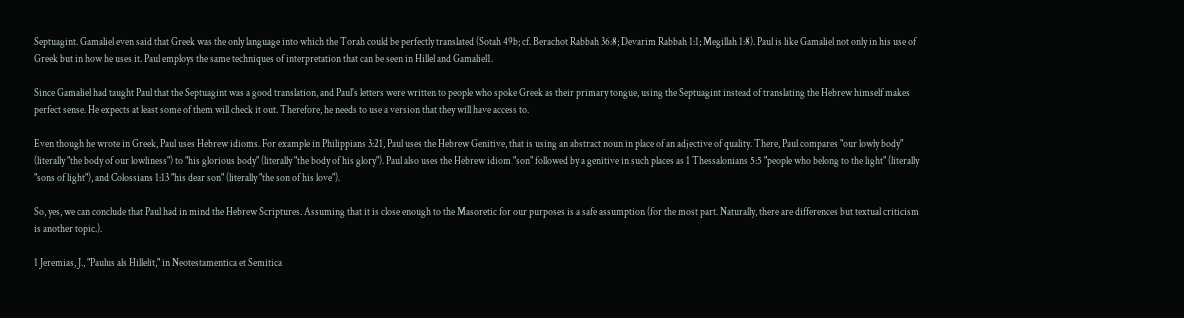Septuagint. Gamaliel even said that Greek was the only language into which the Torah could be perfectly translated (Sotah 49b; cf. Berachot Rabbah 36:8; Devarim Rabbah 1:1; Megillah 1:8). Paul is like Gamaliel not only in his use of Greek but in how he uses it. Paul employs the same techniques of interpretation that can be seen in Hillel and Gamaliel1.

Since Gamaliel had taught Paul that the Septuagint was a good translation, and Paul's letters were written to people who spoke Greek as their primary tongue, using the Septuagint instead of translating the Hebrew himself makes perfect sense. He expects at least some of them will check it out. Therefore, he needs to use a version that they will have access to.

Even though he wrote in Greek, Paul uses Hebrew idioms. For example in Philippians 3:21, Paul uses the Hebrew Genitive, that is using an abstract noun in place of an adjective of quality. There, Paul compares "our lowly body" (literally "the body of our lowliness") to "his glorious body" (literally "the body of his glory"). Paul also uses the Hebrew idiom "son" followed by a genitive in such places as 1 Thessalonians 5:5 "people who belong to the light" (literally "sons of light"), and Colossians 1:13 "his dear son" (literally "the son of his love").

So, yes, we can conclude that Paul had in mind the Hebrew Scriptures. Assuming that it is close enough to the Masoretic for our purposes is a safe assumption (for the most part. Naturally, there are differences but textual criticism is another topic.).

1 Jeremias, J., "Paulus als Hillelit," in Neotestamentica et Semitica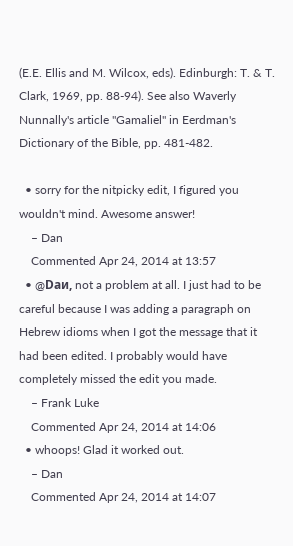(E.E. Ellis and M. Wilcox, eds). Edinburgh: T. & T. Clark, 1969, pp. 88-94). See also Waverly Nunnally's article "Gamaliel" in Eerdman's Dictionary of the Bible, pp. 481-482.

  • sorry for the nitpicky edit, I figured you wouldn't mind. Awesome answer!
    – Dan
    Commented Apr 24, 2014 at 13:57
  • @Daи, not a problem at all. I just had to be careful because I was adding a paragraph on Hebrew idioms when I got the message that it had been edited. I probably would have completely missed the edit you made.
    – Frank Luke
    Commented Apr 24, 2014 at 14:06
  • whoops! Glad it worked out.
    – Dan
    Commented Apr 24, 2014 at 14:07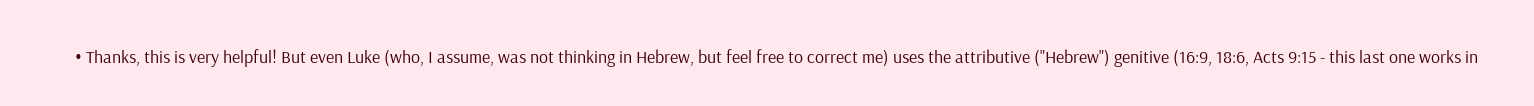• Thanks, this is very helpful! But even Luke (who, I assume, was not thinking in Hebrew, but feel free to correct me) uses the attributive ("Hebrew") genitive (16:9, 18:6, Acts 9:15 - this last one works in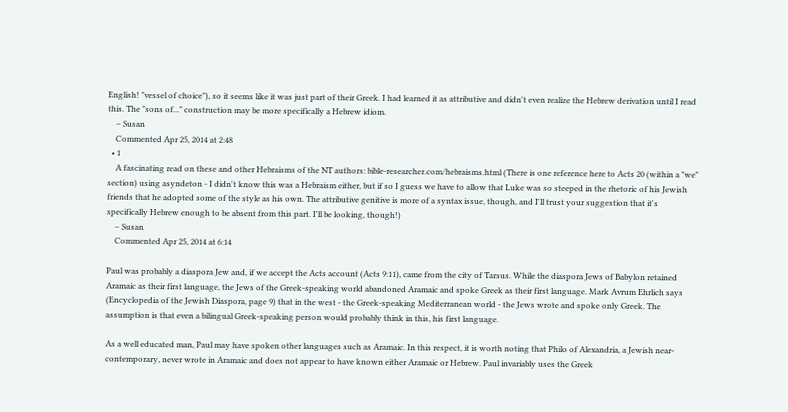English! "vessel of choice"), so it seems like it was just part of their Greek. I had learned it as attributive and didn't even realize the Hebrew derivation until I read this. The "sons of..." construction may be more specifically a Hebrew idiom.
    – Susan
    Commented Apr 25, 2014 at 2:48
  • 1
    A fascinating read on these and other Hebraisms of the NT authors: bible-researcher.com/hebraisms.html (There is one reference here to Acts 20 (within a "we" section) using asyndeton - I didn't know this was a Hebraism either, but if so I guess we have to allow that Luke was so steeped in the rhetoric of his Jewish friends that he adopted some of the style as his own. The attributive genitive is more of a syntax issue, though, and I'll trust your suggestion that it's specifically Hebrew enough to be absent from this part. I'll be looking, though!)
    – Susan
    Commented Apr 25, 2014 at 6:14

Paul was probably a diaspora Jew and, if we accept the Acts account (Acts 9:11), came from the city of Tarsus. While the diaspora Jews of Babylon retained Aramaic as their first language, the Jews of the Greek-speaking world abandoned Aramaic and spoke Greek as their first language. Mark Avrum Ehrlich says (Encyclopedia of the Jewish Diaspora, page 9) that in the west - the Greek-speaking Mediterranean world - the Jews wrote and spoke only Greek. The assumption is that even a bilingual Greek-speaking person would probably think in this, his first language.

As a well educated man, Paul may have spoken other languages such as Aramaic. In this respect, it is worth noting that Philo of Alexandria, a Jewish near-contemporary, never wrote in Aramaic and does not appear to have known either Aramaic or Hebrew. Paul invariably uses the Greek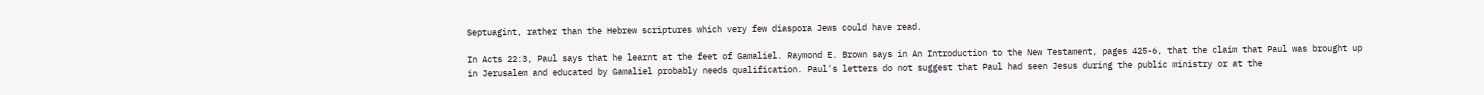Septuagint, rather than the Hebrew scriptures which very few diaspora Jews could have read.

In Acts 22:3, Paul says that he learnt at the feet of Gamaliel. Raymond E. Brown says in An Introduction to the New Testament, pages 425-6, that the claim that Paul was brought up in Jerusalem and educated by Gamaliel probably needs qualification. Paul's letters do not suggest that Paul had seen Jesus during the public ministry or at the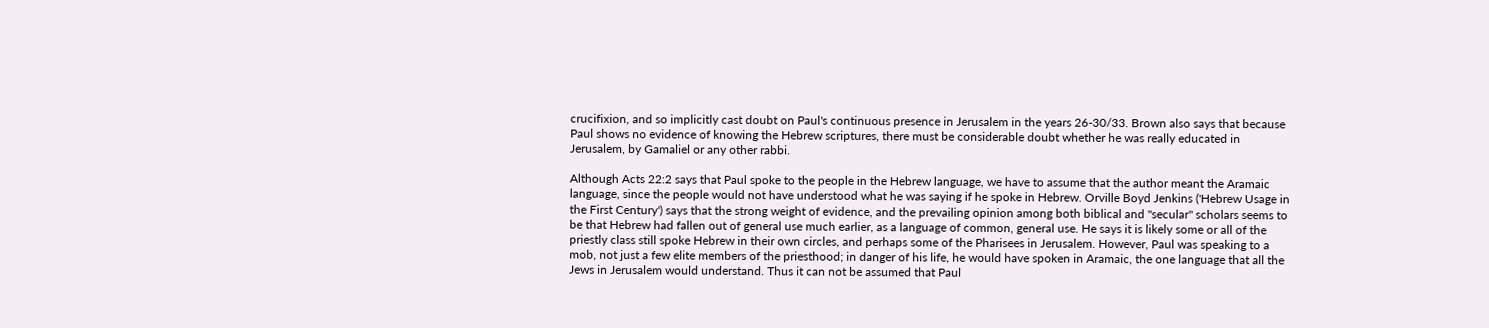crucifixion, and so implicitly cast doubt on Paul's continuous presence in Jerusalem in the years 26-30/33. Brown also says that because Paul shows no evidence of knowing the Hebrew scriptures, there must be considerable doubt whether he was really educated in Jerusalem, by Gamaliel or any other rabbi.

Although Acts 22:2 says that Paul spoke to the people in the Hebrew language, we have to assume that the author meant the Aramaic language, since the people would not have understood what he was saying if he spoke in Hebrew. Orville Boyd Jenkins ('Hebrew Usage in the First Century') says that the strong weight of evidence, and the prevailing opinion among both biblical and "secular" scholars seems to be that Hebrew had fallen out of general use much earlier, as a language of common, general use. He says it is likely some or all of the priestly class still spoke Hebrew in their own circles, and perhaps some of the Pharisees in Jerusalem. However, Paul was speaking to a mob, not just a few elite members of the priesthood; in danger of his life, he would have spoken in Aramaic, the one language that all the Jews in Jerusalem would understand. Thus it can not be assumed that Paul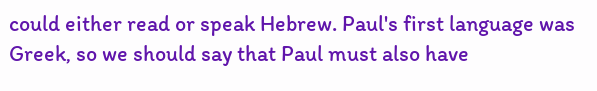could either read or speak Hebrew. Paul's first language was Greek, so we should say that Paul must also have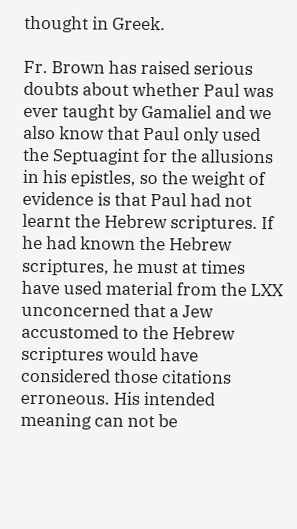thought in Greek.

Fr. Brown has raised serious doubts about whether Paul was ever taught by Gamaliel and we also know that Paul only used the Septuagint for the allusions in his epistles, so the weight of evidence is that Paul had not learnt the Hebrew scriptures. If he had known the Hebrew scriptures, he must at times have used material from the LXX unconcerned that a Jew accustomed to the Hebrew scriptures would have considered those citations erroneous. His intended meaning can not be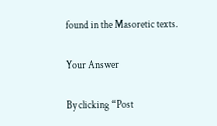found in the Masoretic texts.

Your Answer

By clicking “Post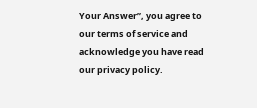Your Answer”, you agree to our terms of service and acknowledge you have read our privacy policy.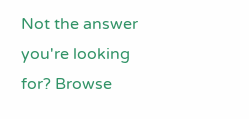Not the answer you're looking for? Browse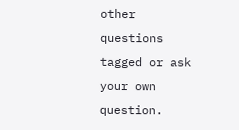other questions tagged or ask your own question.